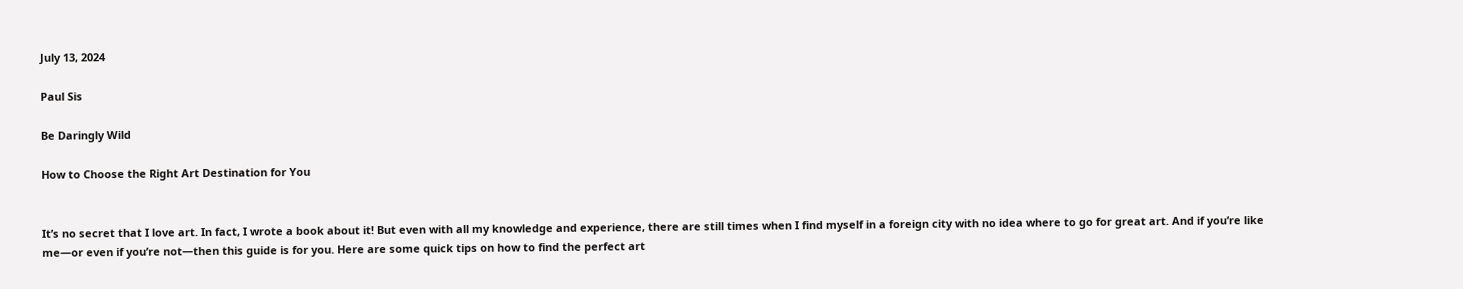July 13, 2024

Paul Sis

Be Daringly Wild

How to Choose the Right Art Destination for You


It’s no secret that I love art. In fact, I wrote a book about it! But even with all my knowledge and experience, there are still times when I find myself in a foreign city with no idea where to go for great art. And if you’re like me—or even if you’re not—then this guide is for you. Here are some quick tips on how to find the perfect art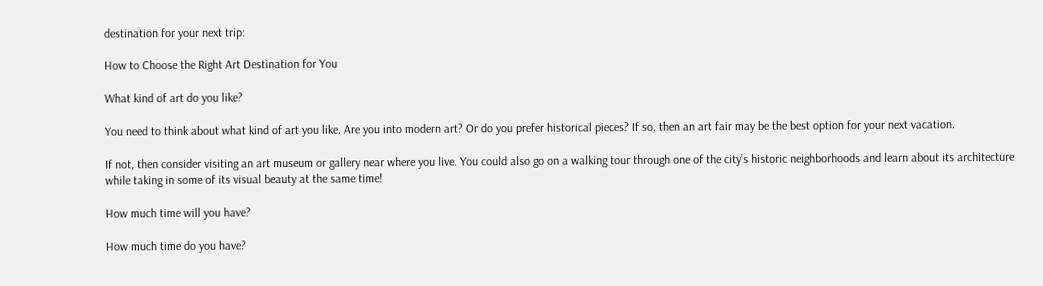destination for your next trip:

How to Choose the Right Art Destination for You

What kind of art do you like?

You need to think about what kind of art you like. Are you into modern art? Or do you prefer historical pieces? If so, then an art fair may be the best option for your next vacation.

If not, then consider visiting an art museum or gallery near where you live. You could also go on a walking tour through one of the city’s historic neighborhoods and learn about its architecture while taking in some of its visual beauty at the same time!

How much time will you have?

How much time do you have?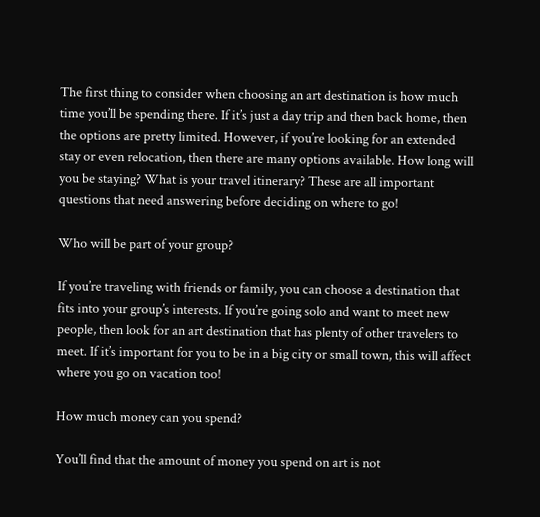The first thing to consider when choosing an art destination is how much time you’ll be spending there. If it’s just a day trip and then back home, then the options are pretty limited. However, if you’re looking for an extended stay or even relocation, then there are many options available. How long will you be staying? What is your travel itinerary? These are all important questions that need answering before deciding on where to go!

Who will be part of your group?

If you’re traveling with friends or family, you can choose a destination that fits into your group’s interests. If you’re going solo and want to meet new people, then look for an art destination that has plenty of other travelers to meet. If it’s important for you to be in a big city or small town, this will affect where you go on vacation too!

How much money can you spend?

You’ll find that the amount of money you spend on art is not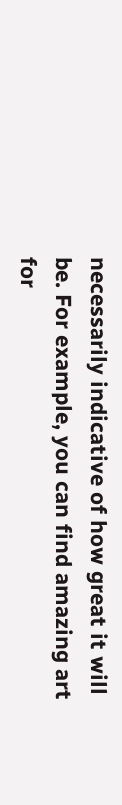necessarily indicative of how great it will be. For example, you can find amazing art for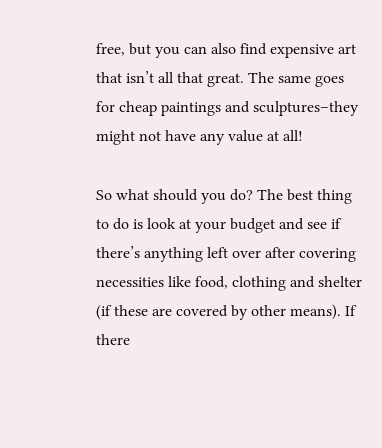free, but you can also find expensive art that isn’t all that great. The same goes for cheap paintings and sculptures–they might not have any value at all!

So what should you do? The best thing to do is look at your budget and see if there’s anything left over after covering necessities like food, clothing and shelter (if these are covered by other means). If there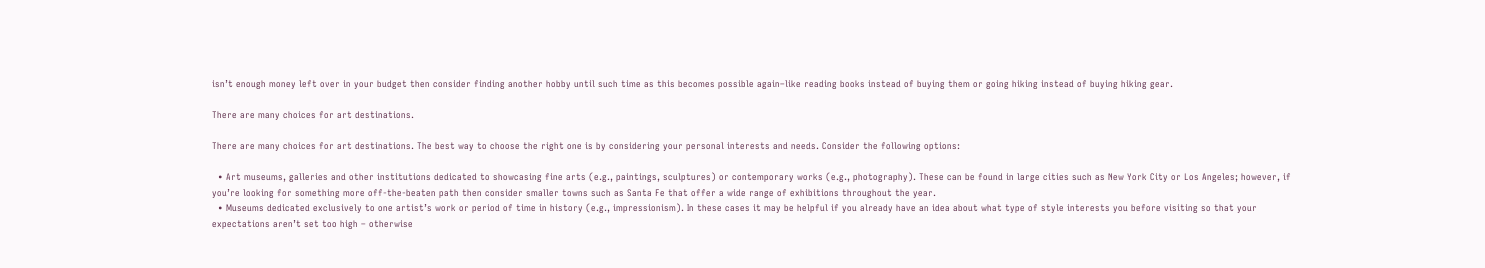isn’t enough money left over in your budget then consider finding another hobby until such time as this becomes possible again–like reading books instead of buying them or going hiking instead of buying hiking gear.

There are many choices for art destinations.

There are many choices for art destinations. The best way to choose the right one is by considering your personal interests and needs. Consider the following options:

  • Art museums, galleries and other institutions dedicated to showcasing fine arts (e.g., paintings, sculptures) or contemporary works (e.g., photography). These can be found in large cities such as New York City or Los Angeles; however, if you’re looking for something more off-the-beaten path then consider smaller towns such as Santa Fe that offer a wide range of exhibitions throughout the year.
  • Museums dedicated exclusively to one artist’s work or period of time in history (e.g., impressionism). In these cases it may be helpful if you already have an idea about what type of style interests you before visiting so that your expectations aren’t set too high – otherwise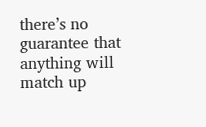there’s no guarantee that anything will match up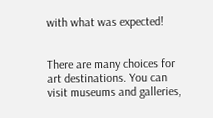with what was expected!


There are many choices for art destinations. You can visit museums and galleries,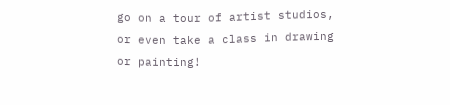go on a tour of artist studios, or even take a class in drawing or painting!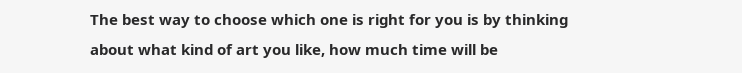The best way to choose which one is right for you is by thinking about what kind of art you like, how much time will be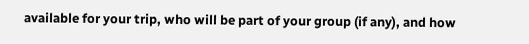available for your trip, who will be part of your group (if any), and how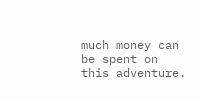much money can be spent on this adventure.